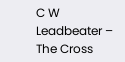C W Leadbeater – The Cross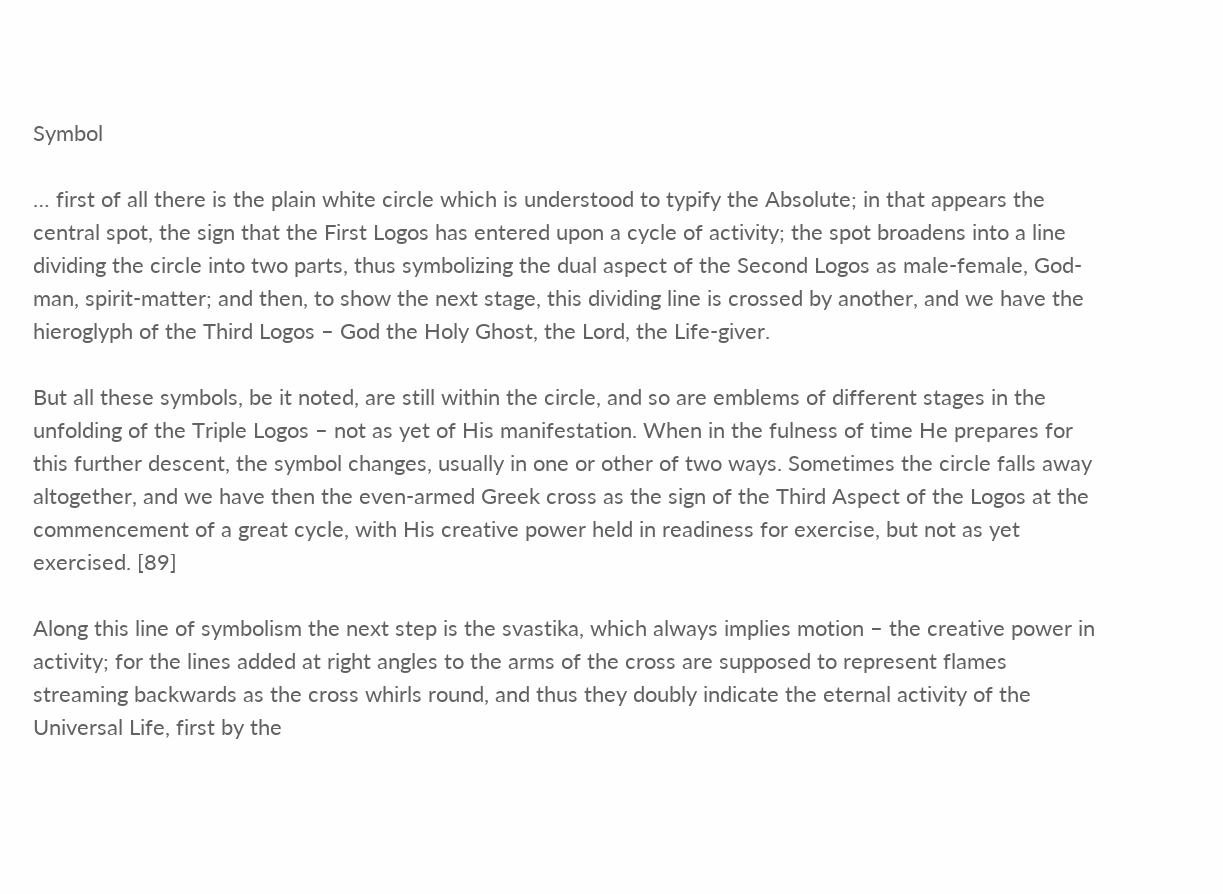Symbol

… first of all there is the plain white circle which is understood to typify the Absolute; in that appears the central spot, the sign that the First Logos has entered upon a cycle of activity; the spot broadens into a line dividing the circle into two parts, thus symbolizing the dual aspect of the Second Logos as male-female, God-man, spirit-matter; and then, to show the next stage, this dividing line is crossed by another, and we have the hieroglyph of the Third Logos – God the Holy Ghost, the Lord, the Life-giver.

But all these symbols, be it noted, are still within the circle, and so are emblems of different stages in the unfolding of the Triple Logos – not as yet of His manifestation. When in the fulness of time He prepares for this further descent, the symbol changes, usually in one or other of two ways. Sometimes the circle falls away altogether, and we have then the even-armed Greek cross as the sign of the Third Aspect of the Logos at the commencement of a great cycle, with His creative power held in readiness for exercise, but not as yet exercised. [89]

Along this line of symbolism the next step is the svastika, which always implies motion – the creative power in activity; for the lines added at right angles to the arms of the cross are supposed to represent flames streaming backwards as the cross whirls round, and thus they doubly indicate the eternal activity of the Universal Life, first by the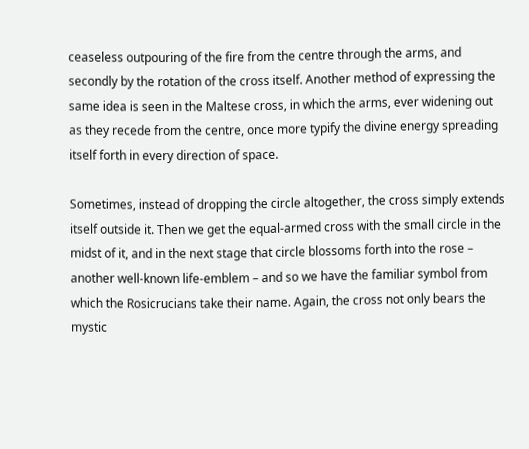ceaseless outpouring of the fire from the centre through the arms, and secondly by the rotation of the cross itself. Another method of expressing the same idea is seen in the Maltese cross, in which the arms, ever widening out as they recede from the centre, once more typify the divine energy spreading itself forth in every direction of space.

Sometimes, instead of dropping the circle altogether, the cross simply extends itself outside it. Then we get the equal-armed cross with the small circle in the midst of it, and in the next stage that circle blossoms forth into the rose – another well-known life-emblem – and so we have the familiar symbol from which the Rosicrucians take their name. Again, the cross not only bears the mystic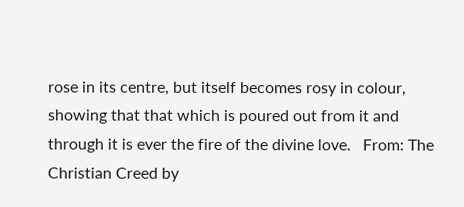rose in its centre, but itself becomes rosy in colour, showing that that which is poured out from it and through it is ever the fire of the divine love.   From: The Christian Creed by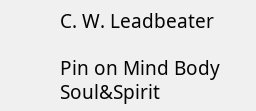C. W. Leadbeater

Pin on Mind Body Soul&Spirit